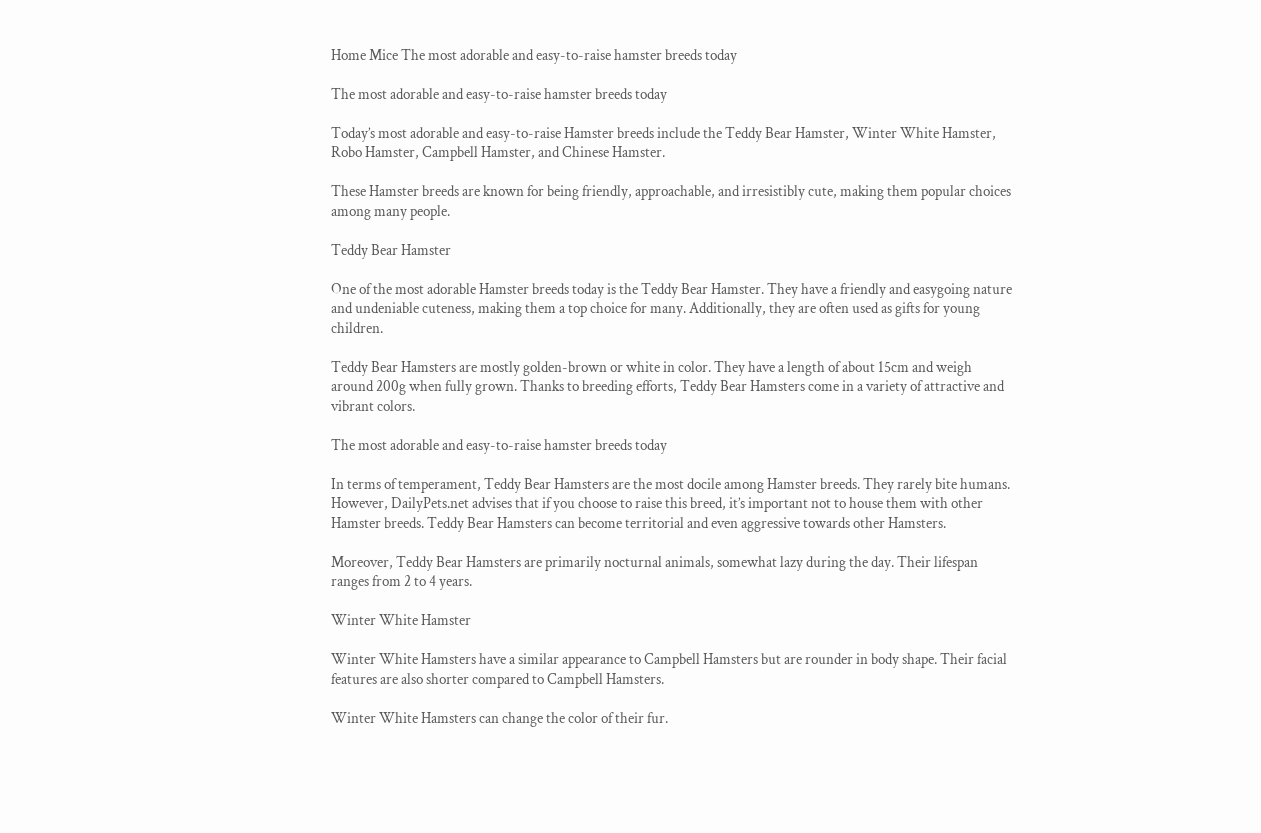Home Mice The most adorable and easy-to-raise hamster breeds today

The most adorable and easy-to-raise hamster breeds today

Today’s most adorable and easy-to-raise Hamster breeds include the Teddy Bear Hamster, Winter White Hamster, Robo Hamster, Campbell Hamster, and Chinese Hamster.

These Hamster breeds are known for being friendly, approachable, and irresistibly cute, making them popular choices among many people.

Teddy Bear Hamster

One of the most adorable Hamster breeds today is the Teddy Bear Hamster. They have a friendly and easygoing nature and undeniable cuteness, making them a top choice for many. Additionally, they are often used as gifts for young children.

Teddy Bear Hamsters are mostly golden-brown or white in color. They have a length of about 15cm and weigh around 200g when fully grown. Thanks to breeding efforts, Teddy Bear Hamsters come in a variety of attractive and vibrant colors.

The most adorable and easy-to-raise hamster breeds today

In terms of temperament, Teddy Bear Hamsters are the most docile among Hamster breeds. They rarely bite humans. However, DailyPets.net advises that if you choose to raise this breed, it’s important not to house them with other Hamster breeds. Teddy Bear Hamsters can become territorial and even aggressive towards other Hamsters.

Moreover, Teddy Bear Hamsters are primarily nocturnal animals, somewhat lazy during the day. Their lifespan ranges from 2 to 4 years.

Winter White Hamster

Winter White Hamsters have a similar appearance to Campbell Hamsters but are rounder in body shape. Their facial features are also shorter compared to Campbell Hamsters.

Winter White Hamsters can change the color of their fur.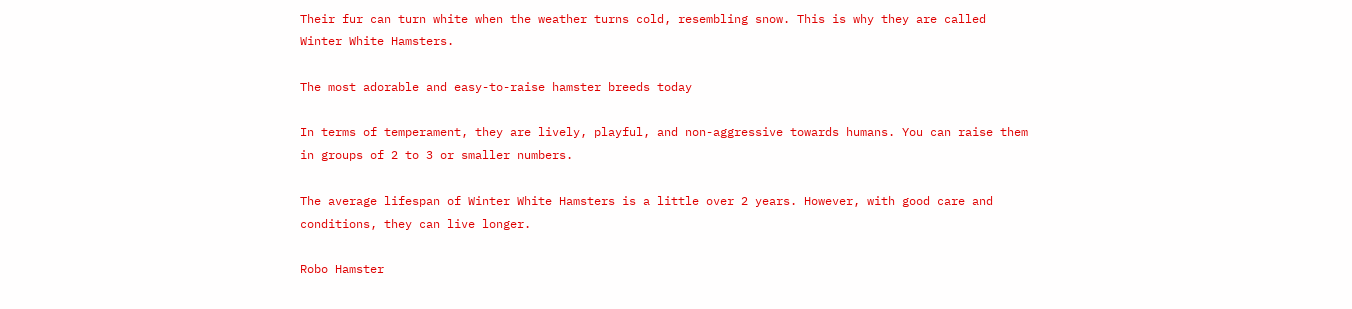Their fur can turn white when the weather turns cold, resembling snow. This is why they are called Winter White Hamsters.

The most adorable and easy-to-raise hamster breeds today

In terms of temperament, they are lively, playful, and non-aggressive towards humans. You can raise them in groups of 2 to 3 or smaller numbers.

The average lifespan of Winter White Hamsters is a little over 2 years. However, with good care and conditions, they can live longer.

Robo Hamster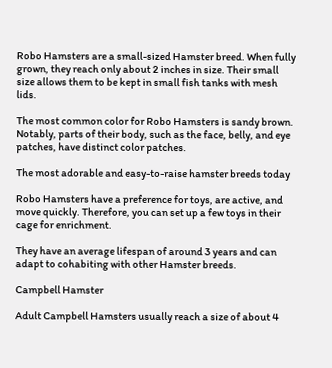Robo Hamsters are a small-sized Hamster breed. When fully grown, they reach only about 2 inches in size. Their small size allows them to be kept in small fish tanks with mesh lids.

The most common color for Robo Hamsters is sandy brown. Notably, parts of their body, such as the face, belly, and eye patches, have distinct color patches.

The most adorable and easy-to-raise hamster breeds today

Robo Hamsters have a preference for toys, are active, and move quickly. Therefore, you can set up a few toys in their cage for enrichment.

They have an average lifespan of around 3 years and can adapt to cohabiting with other Hamster breeds.

Campbell Hamster

Adult Campbell Hamsters usually reach a size of about 4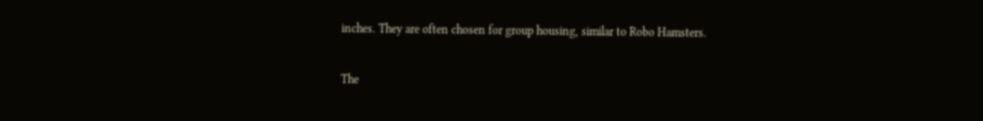inches. They are often chosen for group housing, similar to Robo Hamsters.

The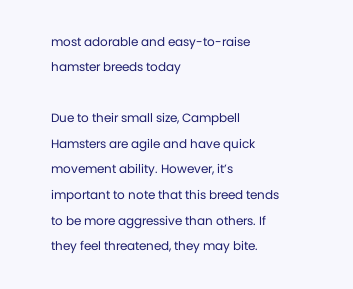most adorable and easy-to-raise hamster breeds today

Due to their small size, Campbell Hamsters are agile and have quick movement ability. However, it’s important to note that this breed tends to be more aggressive than others. If they feel threatened, they may bite.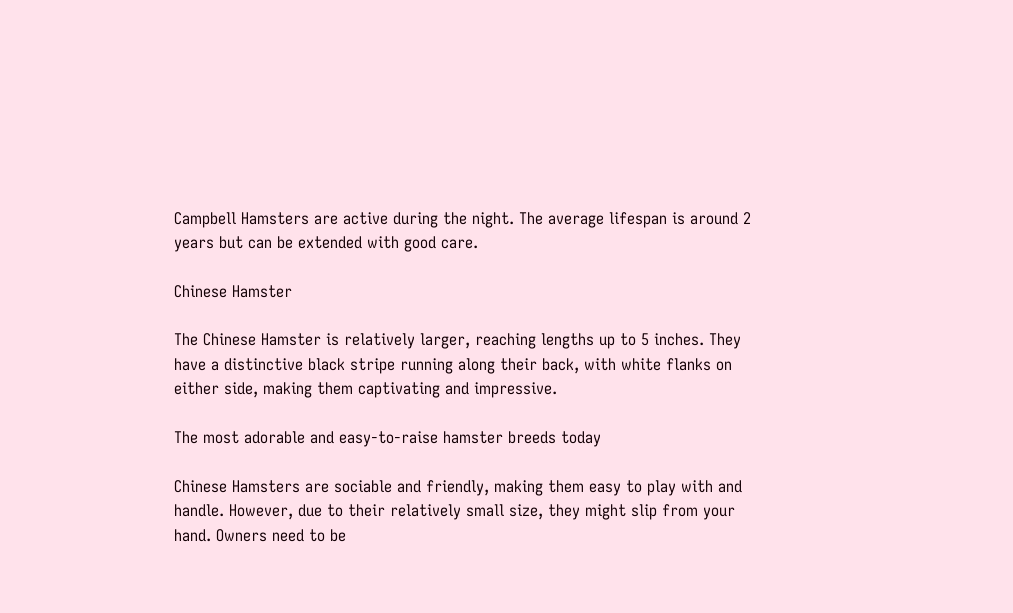Campbell Hamsters are active during the night. The average lifespan is around 2 years but can be extended with good care.

Chinese Hamster

The Chinese Hamster is relatively larger, reaching lengths up to 5 inches. They have a distinctive black stripe running along their back, with white flanks on either side, making them captivating and impressive.

The most adorable and easy-to-raise hamster breeds today

Chinese Hamsters are sociable and friendly, making them easy to play with and handle. However, due to their relatively small size, they might slip from your hand. Owners need to be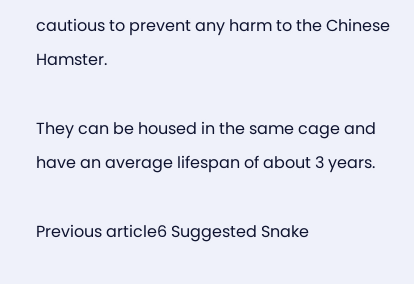cautious to prevent any harm to the Chinese Hamster.

They can be housed in the same cage and have an average lifespan of about 3 years.

Previous article6 Suggested Snake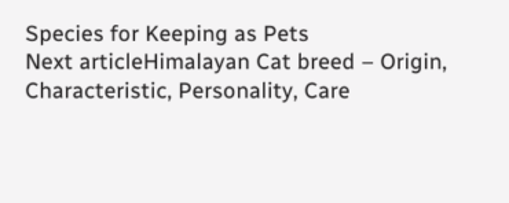Species for Keeping as Pets
Next articleHimalayan Cat breed – Origin, Characteristic, Personality, Care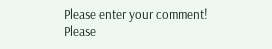Please enter your comment!
Please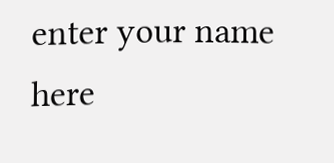enter your name here